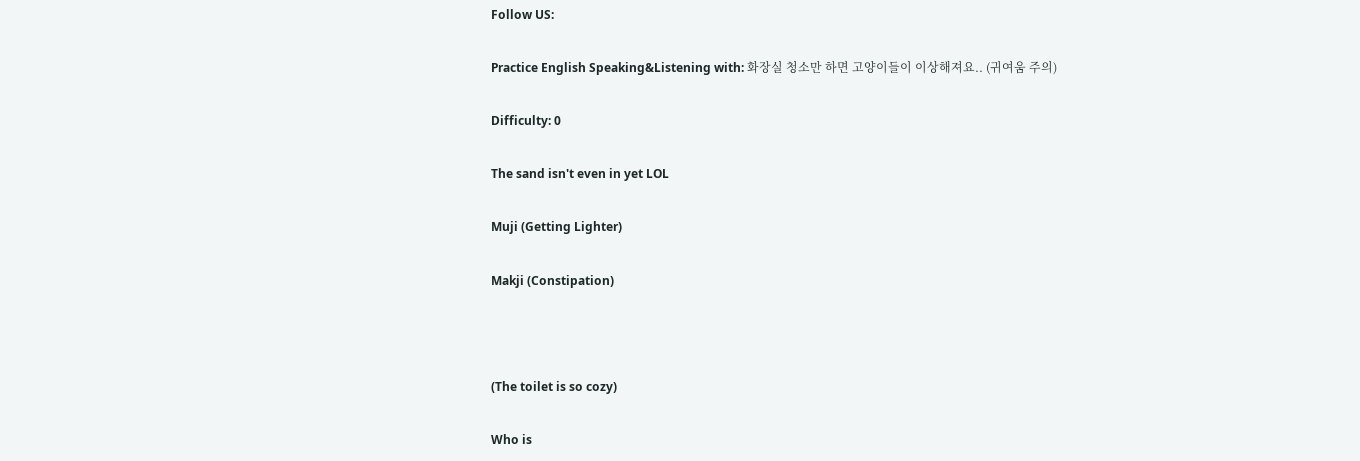Follow US:

Practice English Speaking&Listening with: 화장실 청소만 하면 고양이들이 이상해져요.. (귀여움 주의)

Difficulty: 0

The sand isn't even in yet LOL

Muji (Getting Lighter)

Makji (Constipation)



(The toilet is so cozy)

Who is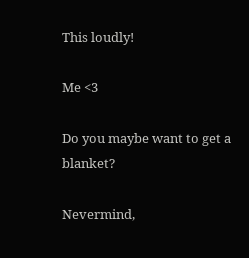This loudly!

Me <3

Do you maybe want to get a blanket?

Nevermind,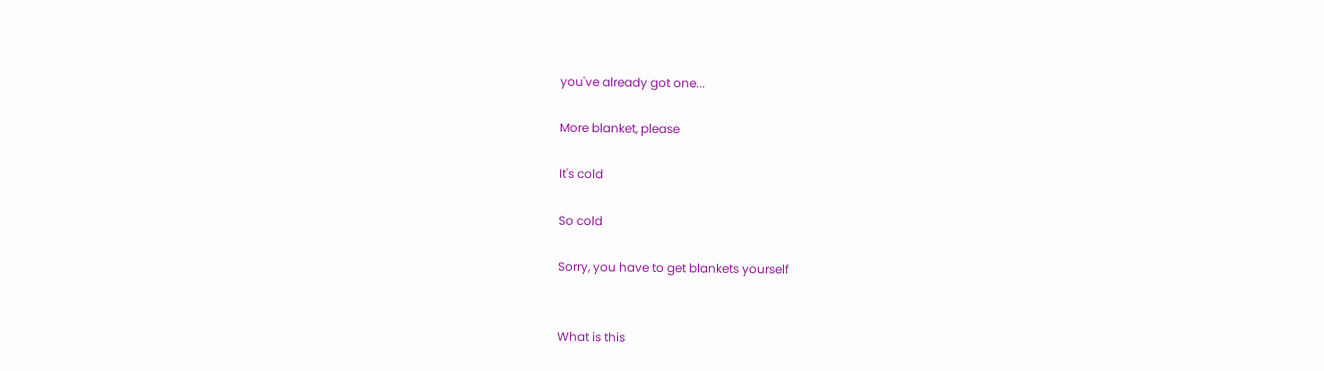you've already got one...

More blanket, please

It's cold

So cold

Sorry, you have to get blankets yourself


What is this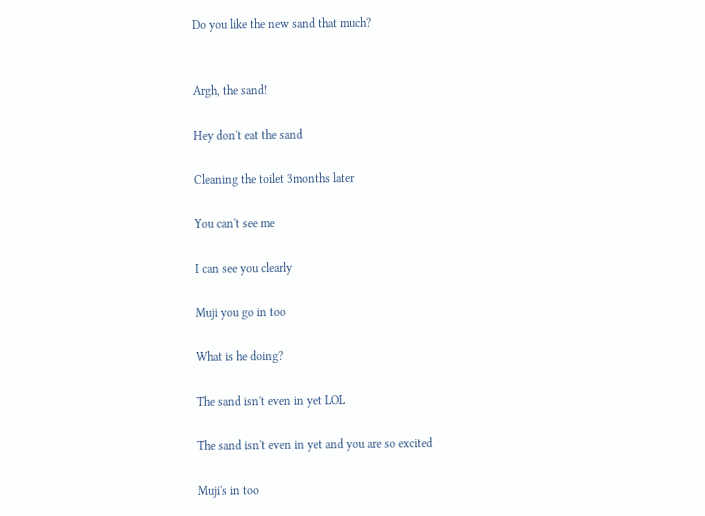Do you like the new sand that much?


Argh, the sand!

Hey don't eat the sand

Cleaning the toilet 3months later

You can't see me

I can see you clearly

Muji you go in too

What is he doing?

The sand isn't even in yet LOL

The sand isn't even in yet and you are so excited

Muji's in too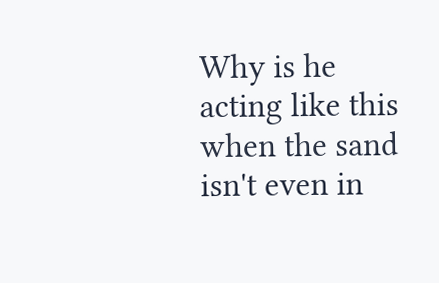Why is he acting like this when the sand isn't even in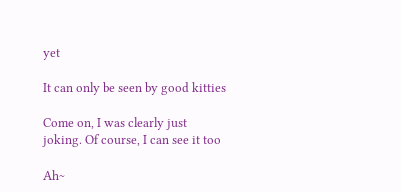yet

It can only be seen by good kitties

Come on, I was clearly just joking. Of course, I can see it too

Ah~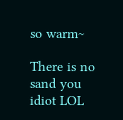so warm~

There is no sand you idiot LOL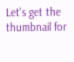Let's get the thumbnail for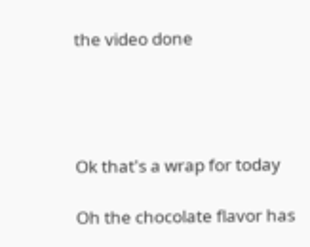the video done




Ok that's a wrap for today

Oh the chocolate flavor has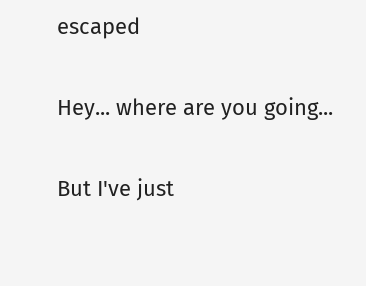escaped

Hey... where are you going...

But I've just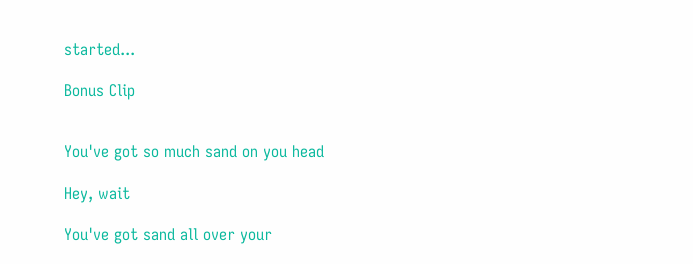started...

Bonus Clip


You've got so much sand on you head

Hey, wait

You've got sand all over your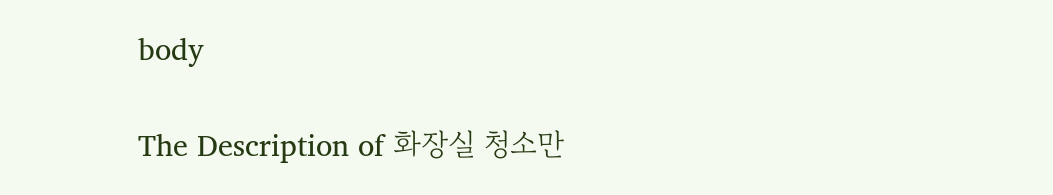body

The Description of 화장실 청소만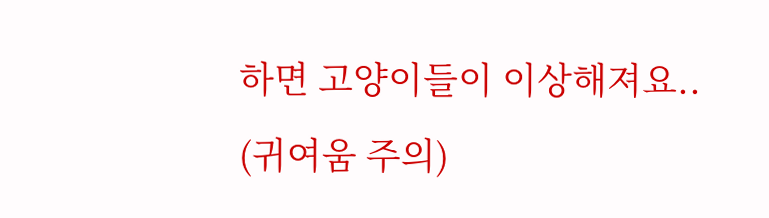하면 고양이들이 이상해져요.. (귀여움 주의)